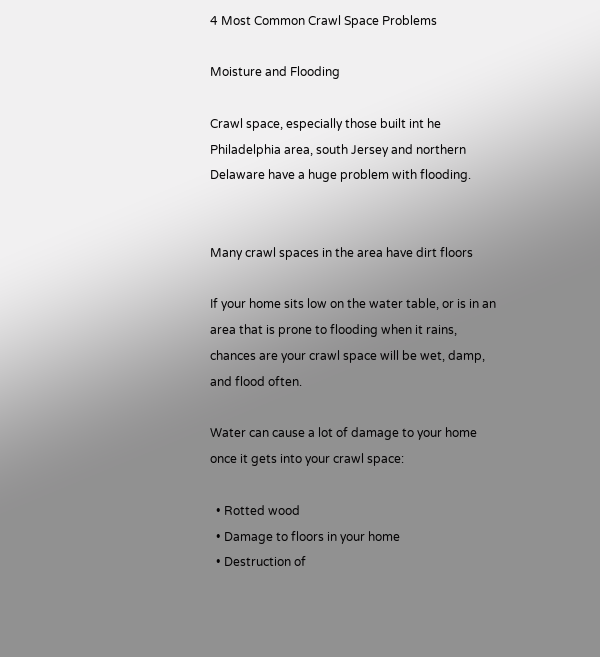4 Most Common Crawl Space Problems

Moisture and Flooding

Crawl space, especially those built int he Philadelphia area, south Jersey and northern Delaware have a huge problem with flooding.


Many crawl spaces in the area have dirt floors

If your home sits low on the water table, or is in an area that is prone to flooding when it rains, chances are your crawl space will be wet, damp, and flood often.

Water can cause a lot of damage to your home once it gets into your crawl space:

  • Rotted wood
  • Damage to floors in your home
  • Destruction of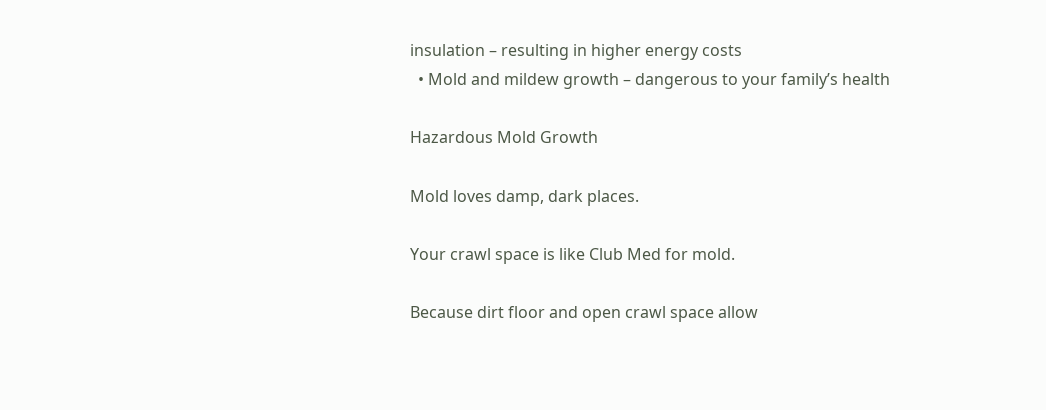insulation – resulting in higher energy costs
  • Mold and mildew growth – dangerous to your family’s health

Hazardous Mold Growth

Mold loves damp, dark places.

Your crawl space is like Club Med for mold.

Because dirt floor and open crawl space allow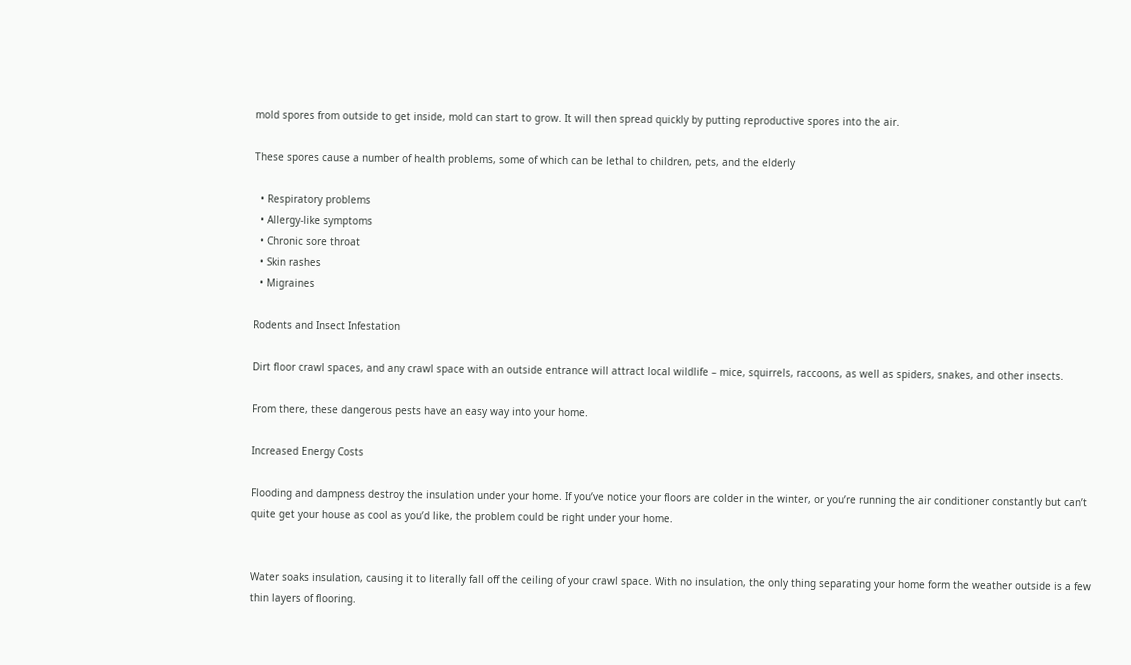mold spores from outside to get inside, mold can start to grow. It will then spread quickly by putting reproductive spores into the air.

These spores cause a number of health problems, some of which can be lethal to children, pets, and the elderly

  • Respiratory problems
  • Allergy-like symptoms
  • Chronic sore throat
  • Skin rashes
  • Migraines

Rodents and Insect Infestation

Dirt floor crawl spaces, and any crawl space with an outside entrance will attract local wildlife – mice, squirrels, raccoons, as well as spiders, snakes, and other insects.

From there, these dangerous pests have an easy way into your home.

Increased Energy Costs

Flooding and dampness destroy the insulation under your home. If you’ve notice your floors are colder in the winter, or you’re running the air conditioner constantly but can’t quite get your house as cool as you’d like, the problem could be right under your home.


Water soaks insulation, causing it to literally fall off the ceiling of your crawl space. With no insulation, the only thing separating your home form the weather outside is a few thin layers of flooring.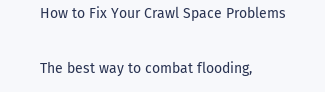How to Fix Your Crawl Space Problems

The best way to combat flooding,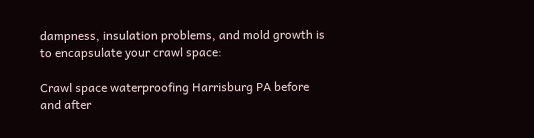dampness, insulation problems, and mold growth is to encapsulate your crawl space:

Crawl space waterproofing Harrisburg PA before and after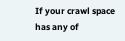If your crawl space has any of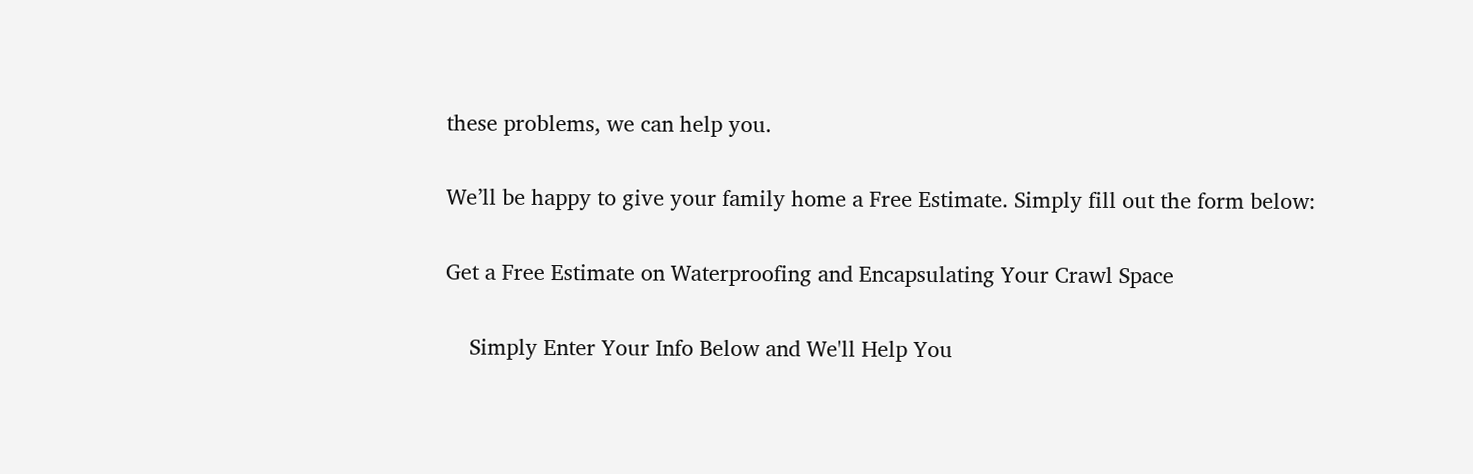these problems, we can help you.

We’ll be happy to give your family home a Free Estimate. Simply fill out the form below:

Get a Free Estimate on Waterproofing and Encapsulating Your Crawl Space

    Simply Enter Your Info Below and We'll Help You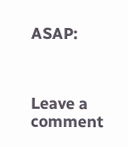ASAP:



Leave a comment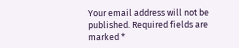Your email address will not be published. Required fields are marked *